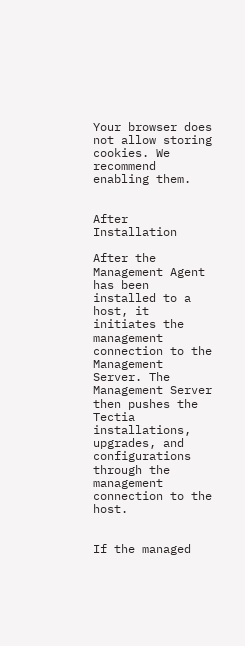Your browser does not allow storing cookies. We recommend enabling them.


After Installation

After the Management Agent has been installed to a host, it initiates the management connection to the Management Server. The Management Server then pushes the Tectia installations, upgrades, and configurations through the management connection to the host.


If the managed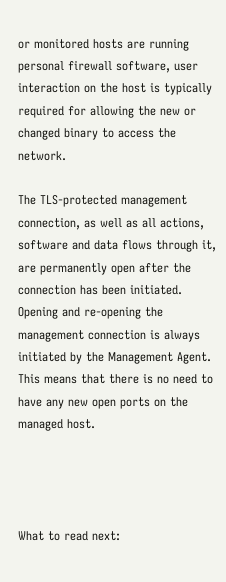or monitored hosts are running personal firewall software, user interaction on the host is typically required for allowing the new or changed binary to access the network.

The TLS-protected management connection, as well as all actions, software and data flows through it, are permanently open after the connection has been initiated. Opening and re-opening the management connection is always initiated by the Management Agent. This means that there is no need to have any new open ports on the managed host.




What to read next: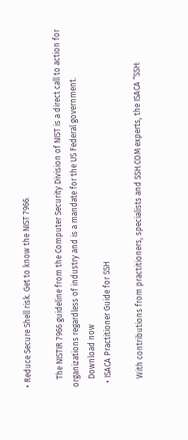• Reduce Secure Shell risk. Get to know the NIST 7966.

    The NISTIR 7966 guideline from the Computer Security Division of NIST is a direct call to action for organizations regardless of industry and is a mandate for the US Federal government.
    Download now
  • ISACA Practitioner Guide for SSH

    With contributions from practitioners, specialists and SSH.COM experts, the ISACA “SSH: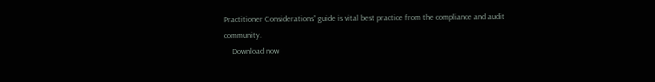Practitioner Considerations” guide is vital best practice from the compliance and audit community.
    Download now